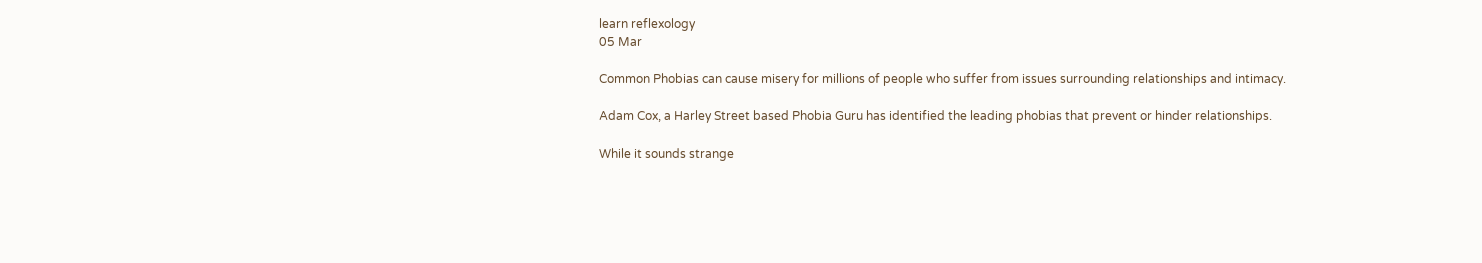learn reflexology
05 Mar

Common Phobias can cause misery for millions of people who suffer from issues surrounding relationships and intimacy.

Adam Cox, a Harley Street based Phobia Guru has identified the leading phobias that prevent or hinder relationships.

While it sounds strange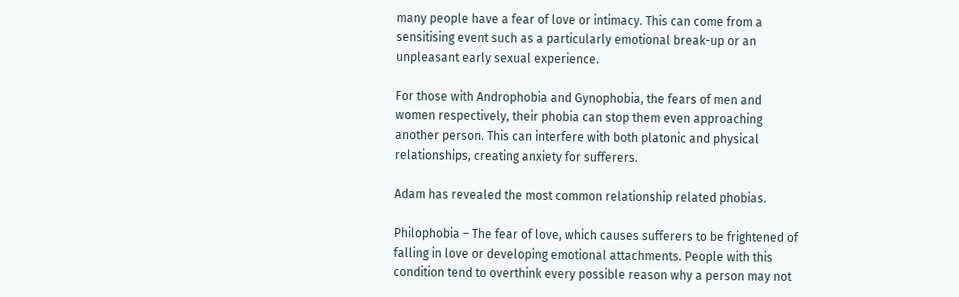many people have a fear of love or intimacy. This can come from a sensitising event such as a particularly emotional break-up or an unpleasant early sexual experience.

For those with Androphobia and Gynophobia, the fears of men and women respectively, their phobia can stop them even approaching another person. This can interfere with both platonic and physical relationships, creating anxiety for sufferers.

Adam has revealed the most common relationship related phobias.

Philophobia – The fear of love, which causes sufferers to be frightened of falling in love or developing emotional attachments. People with this condition tend to overthink every possible reason why a person may not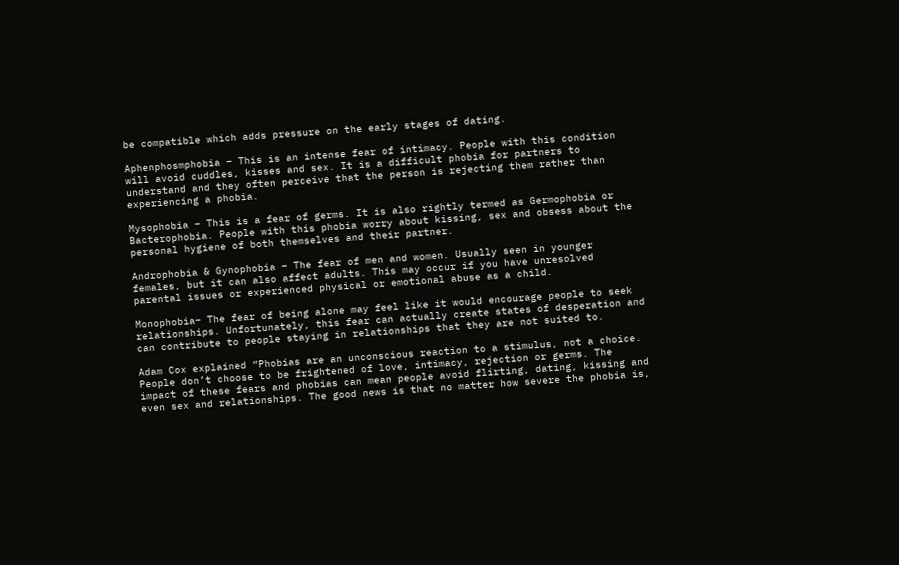be compatible which adds pressure on the early stages of dating.

Aphenphosmphobia – This is an intense fear of intimacy. People with this condition will avoid cuddles, kisses and sex. It is a difficult phobia for partners to understand and they often perceive that the person is rejecting them rather than experiencing a phobia.

Mysophobia – This is a fear of germs. It is also rightly termed as Germophobia or Bacterophobia. People with this phobia worry about kissing, sex and obsess about the personal hygiene of both themselves and their partner.

Androphobia & Gynophobia – The fear of men and women. Usually seen in younger females, but it can also affect adults. This may occur if you have unresolved parental issues or experienced physical or emotional abuse as a child.

Monophobia– The fear of being alone may feel like it would encourage people to seek relationships. Unfortunately, this fear can actually create states of desperation and can contribute to people staying in relationships that they are not suited to.

Adam Cox explained “Phobias are an unconscious reaction to a stimulus, not a choice. People don’t choose to be frightened of love, intimacy, rejection or germs. The impact of these fears and phobias can mean people avoid flirting, dating, kissing and even sex and relationships. The good news is that no matter how severe the phobia is,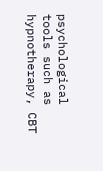psychological tools such as hypnotherapy, CBT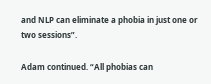and NLP can eliminate a phobia in just one or two sessions”.

Adam continued. “All phobias can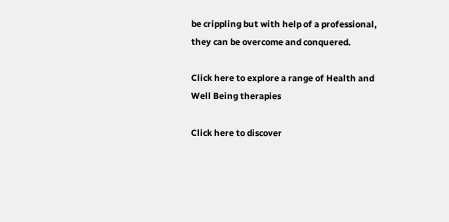be crippling but with help of a professional, they can be overcome and conquered.

Click here to explore a range of Health and Well Being therapies

Click here to discover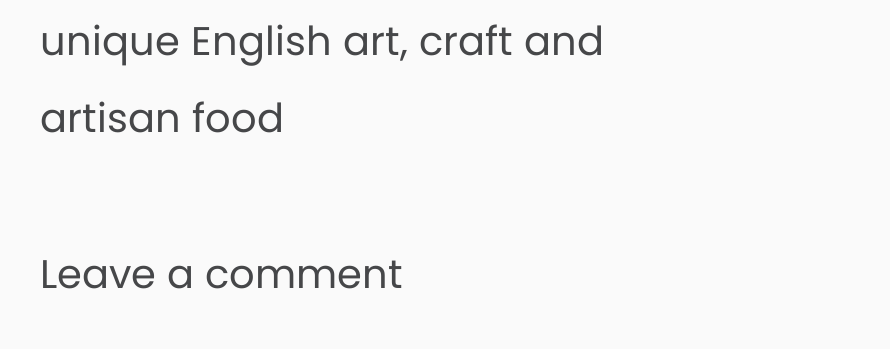unique English art, craft and artisan food

Leave a comment